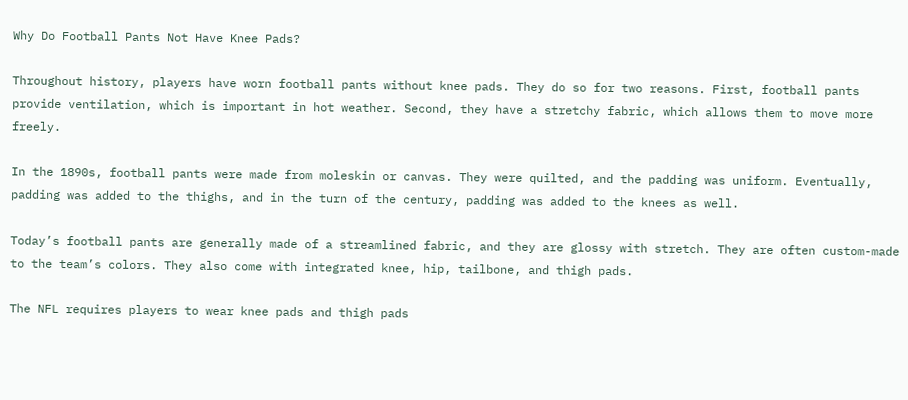Why Do Football Pants Not Have Knee Pads?

Throughout history, players have worn football pants without knee pads. They do so for two reasons. First, football pants provide ventilation, which is important in hot weather. Second, they have a stretchy fabric, which allows them to move more freely.

In the 1890s, football pants were made from moleskin or canvas. They were quilted, and the padding was uniform. Eventually, padding was added to the thighs, and in the turn of the century, padding was added to the knees as well.

Today’s football pants are generally made of a streamlined fabric, and they are glossy with stretch. They are often custom-made to the team’s colors. They also come with integrated knee, hip, tailbone, and thigh pads.

The NFL requires players to wear knee pads and thigh pads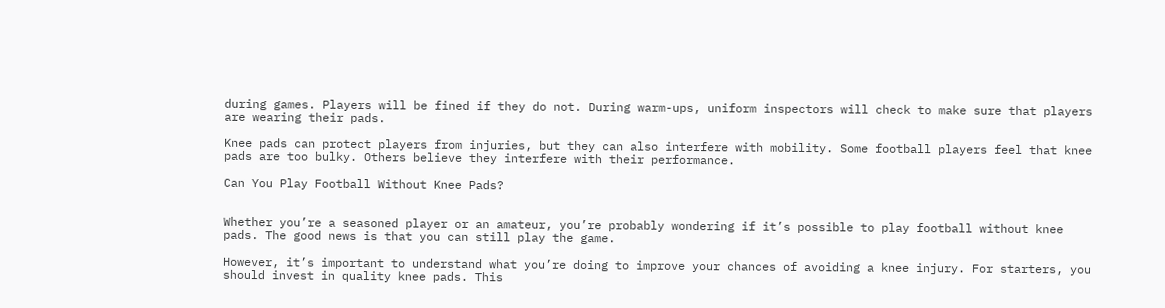during games. Players will be fined if they do not. During warm-ups, uniform inspectors will check to make sure that players are wearing their pads.

Knee pads can protect players from injuries, but they can also interfere with mobility. Some football players feel that knee pads are too bulky. Others believe they interfere with their performance.

Can You Play Football Without Knee Pads?


Whether you’re a seasoned player or an amateur, you’re probably wondering if it’s possible to play football without knee pads. The good news is that you can still play the game.

However, it’s important to understand what you’re doing to improve your chances of avoiding a knee injury. For starters, you should invest in quality knee pads. This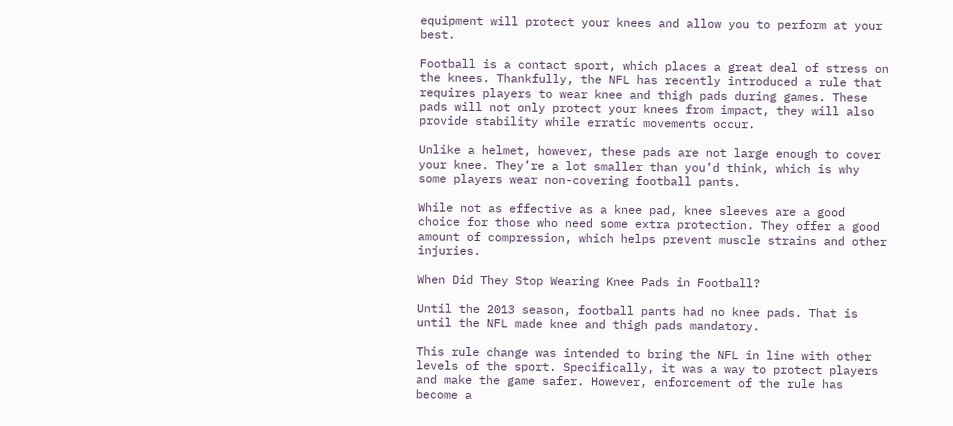equipment will protect your knees and allow you to perform at your best.

Football is a contact sport, which places a great deal of stress on the knees. Thankfully, the NFL has recently introduced a rule that requires players to wear knee and thigh pads during games. These pads will not only protect your knees from impact, they will also provide stability while erratic movements occur.

Unlike a helmet, however, these pads are not large enough to cover your knee. They’re a lot smaller than you’d think, which is why some players wear non-covering football pants.

While not as effective as a knee pad, knee sleeves are a good choice for those who need some extra protection. They offer a good amount of compression, which helps prevent muscle strains and other injuries.

When Did They Stop Wearing Knee Pads in Football?

Until the 2013 season, football pants had no knee pads. That is until the NFL made knee and thigh pads mandatory.

This rule change was intended to bring the NFL in line with other levels of the sport. Specifically, it was a way to protect players and make the game safer. However, enforcement of the rule has become a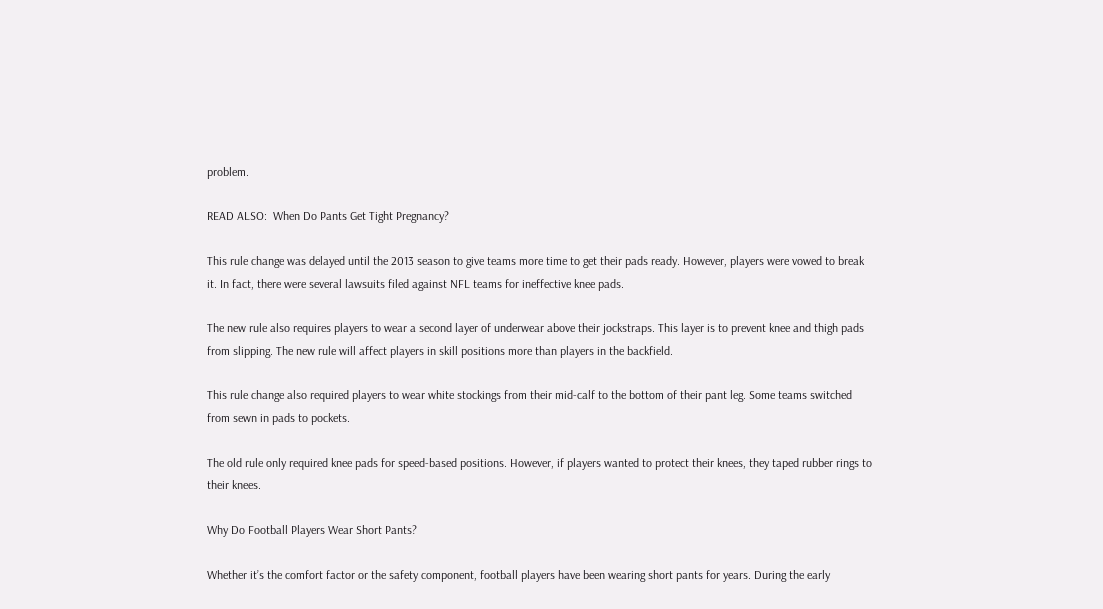problem.

READ ALSO:  When Do Pants Get Tight Pregnancy?

This rule change was delayed until the 2013 season to give teams more time to get their pads ready. However, players were vowed to break it. In fact, there were several lawsuits filed against NFL teams for ineffective knee pads.

The new rule also requires players to wear a second layer of underwear above their jockstraps. This layer is to prevent knee and thigh pads from slipping. The new rule will affect players in skill positions more than players in the backfield.

This rule change also required players to wear white stockings from their mid-calf to the bottom of their pant leg. Some teams switched from sewn in pads to pockets.

The old rule only required knee pads for speed-based positions. However, if players wanted to protect their knees, they taped rubber rings to their knees.

Why Do Football Players Wear Short Pants?

Whether it’s the comfort factor or the safety component, football players have been wearing short pants for years. During the early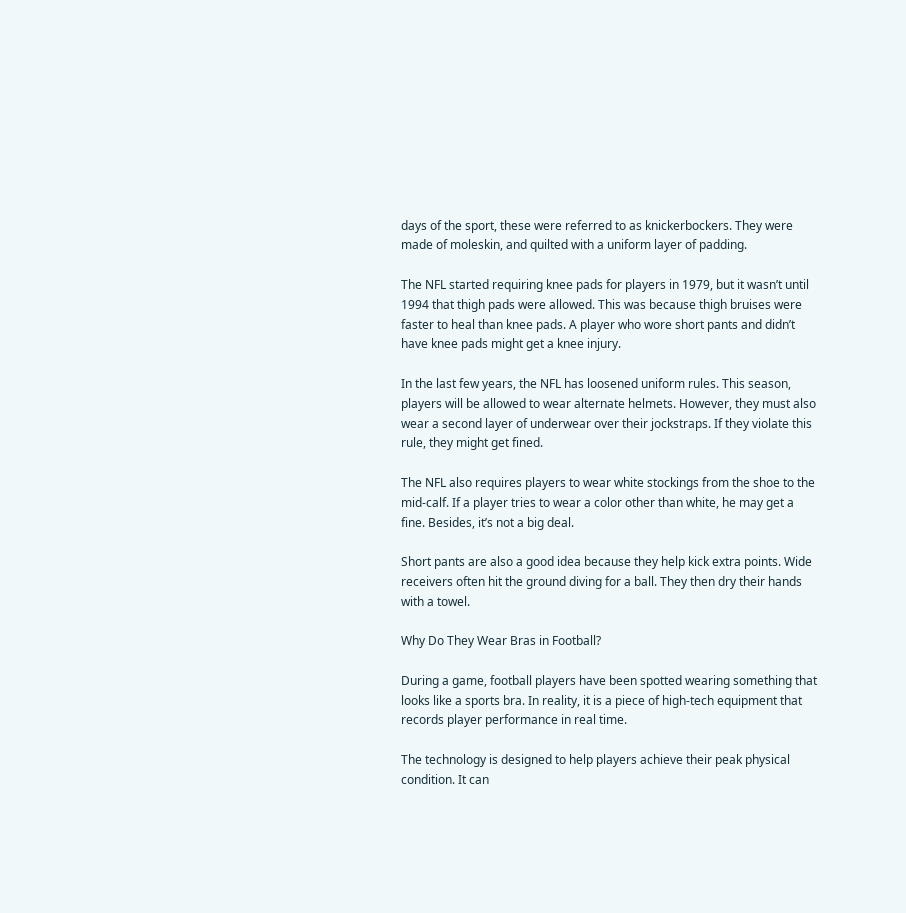days of the sport, these were referred to as knickerbockers. They were made of moleskin, and quilted with a uniform layer of padding.

The NFL started requiring knee pads for players in 1979, but it wasn’t until 1994 that thigh pads were allowed. This was because thigh bruises were faster to heal than knee pads. A player who wore short pants and didn’t have knee pads might get a knee injury.

In the last few years, the NFL has loosened uniform rules. This season, players will be allowed to wear alternate helmets. However, they must also wear a second layer of underwear over their jockstraps. If they violate this rule, they might get fined.

The NFL also requires players to wear white stockings from the shoe to the mid-calf. If a player tries to wear a color other than white, he may get a fine. Besides, it’s not a big deal.

Short pants are also a good idea because they help kick extra points. Wide receivers often hit the ground diving for a ball. They then dry their hands with a towel.

Why Do They Wear Bras in Football?

During a game, football players have been spotted wearing something that looks like a sports bra. In reality, it is a piece of high-tech equipment that records player performance in real time.

The technology is designed to help players achieve their peak physical condition. It can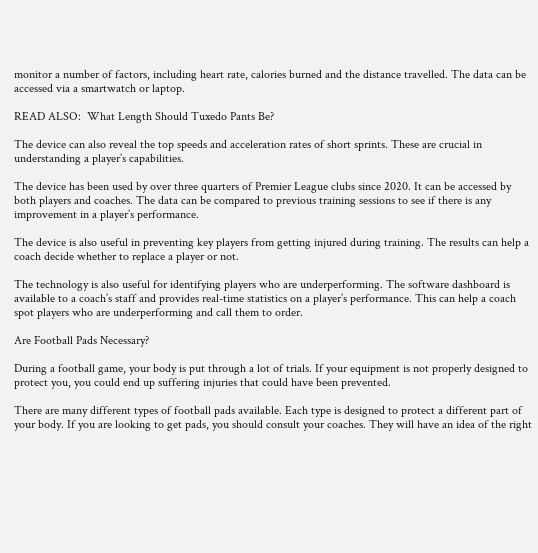monitor a number of factors, including heart rate, calories burned and the distance travelled. The data can be accessed via a smartwatch or laptop.

READ ALSO:  What Length Should Tuxedo Pants Be?

The device can also reveal the top speeds and acceleration rates of short sprints. These are crucial in understanding a player’s capabilities.

The device has been used by over three quarters of Premier League clubs since 2020. It can be accessed by both players and coaches. The data can be compared to previous training sessions to see if there is any improvement in a player’s performance.

The device is also useful in preventing key players from getting injured during training. The results can help a coach decide whether to replace a player or not.

The technology is also useful for identifying players who are underperforming. The software dashboard is available to a coach’s staff and provides real-time statistics on a player’s performance. This can help a coach spot players who are underperforming and call them to order.

Are Football Pads Necessary?

During a football game, your body is put through a lot of trials. If your equipment is not properly designed to protect you, you could end up suffering injuries that could have been prevented.

There are many different types of football pads available. Each type is designed to protect a different part of your body. If you are looking to get pads, you should consult your coaches. They will have an idea of the right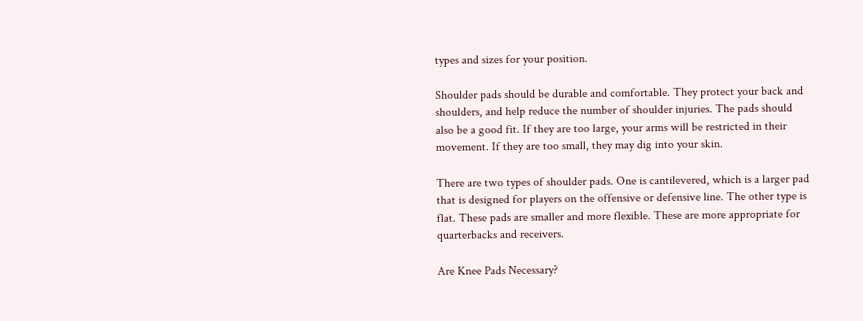types and sizes for your position.

Shoulder pads should be durable and comfortable. They protect your back and shoulders, and help reduce the number of shoulder injuries. The pads should also be a good fit. If they are too large, your arms will be restricted in their movement. If they are too small, they may dig into your skin.

There are two types of shoulder pads. One is cantilevered, which is a larger pad that is designed for players on the offensive or defensive line. The other type is flat. These pads are smaller and more flexible. These are more appropriate for quarterbacks and receivers.

Are Knee Pads Necessary?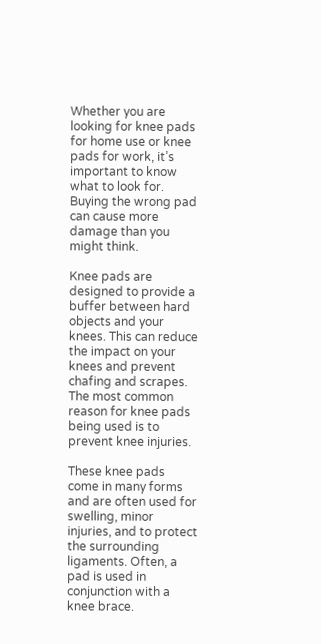Whether you are looking for knee pads for home use or knee pads for work, it’s important to know what to look for. Buying the wrong pad can cause more damage than you might think.

Knee pads are designed to provide a buffer between hard objects and your knees. This can reduce the impact on your knees and prevent chafing and scrapes. The most common reason for knee pads being used is to prevent knee injuries.

These knee pads come in many forms and are often used for swelling, minor injuries, and to protect the surrounding ligaments. Often, a pad is used in conjunction with a knee brace.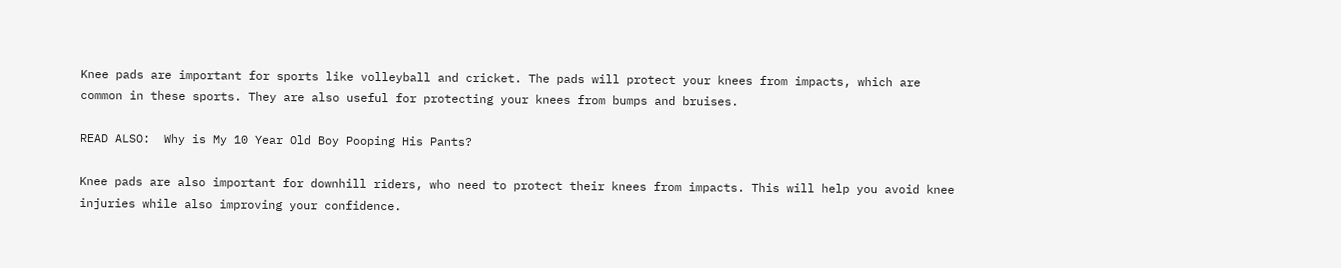Knee pads are important for sports like volleyball and cricket. The pads will protect your knees from impacts, which are common in these sports. They are also useful for protecting your knees from bumps and bruises.

READ ALSO:  Why is My 10 Year Old Boy Pooping His Pants?

Knee pads are also important for downhill riders, who need to protect their knees from impacts. This will help you avoid knee injuries while also improving your confidence.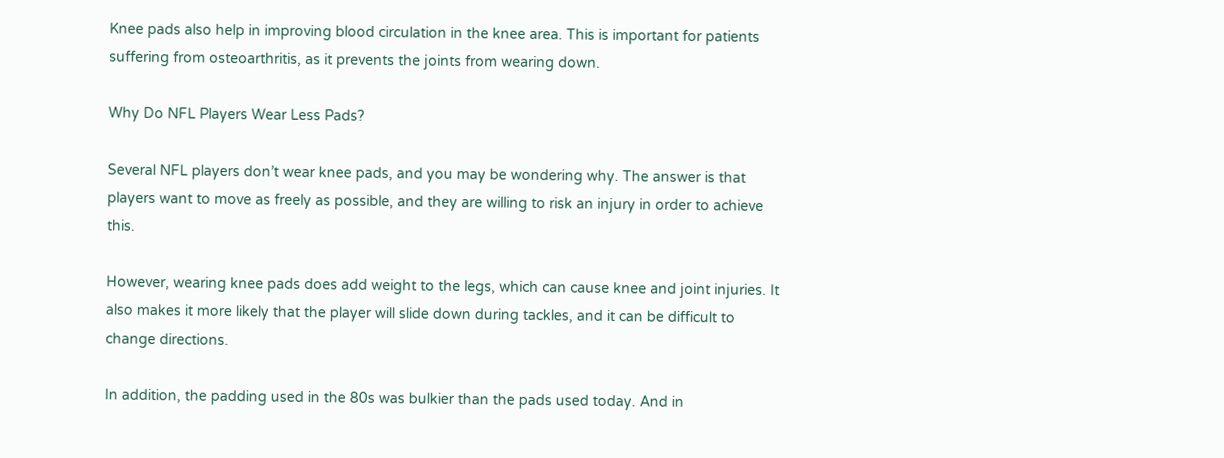Knee pads also help in improving blood circulation in the knee area. This is important for patients suffering from osteoarthritis, as it prevents the joints from wearing down.

Why Do NFL Players Wear Less Pads?

Several NFL players don’t wear knee pads, and you may be wondering why. The answer is that players want to move as freely as possible, and they are willing to risk an injury in order to achieve this.

However, wearing knee pads does add weight to the legs, which can cause knee and joint injuries. It also makes it more likely that the player will slide down during tackles, and it can be difficult to change directions.

In addition, the padding used in the 80s was bulkier than the pads used today. And in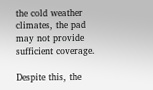the cold weather climates, the pad may not provide sufficient coverage.

Despite this, the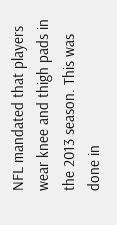NFL mandated that players wear knee and thigh pads in the 2013 season. This was done in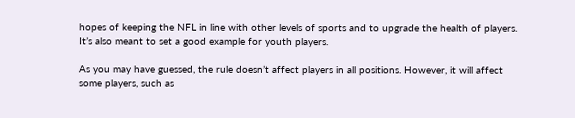hopes of keeping the NFL in line with other levels of sports and to upgrade the health of players. It’s also meant to set a good example for youth players.

As you may have guessed, the rule doesn’t affect players in all positions. However, it will affect some players, such as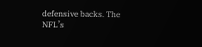defensive backs. The NFL’s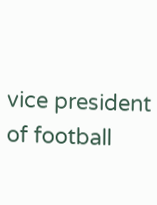vice president of football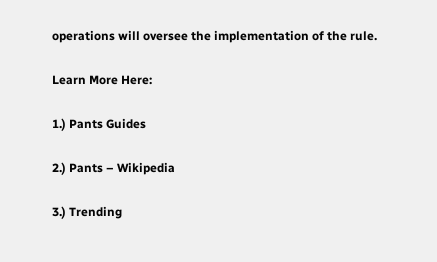operations will oversee the implementation of the rule.

Learn More Here:

1.) Pants Guides

2.) Pants – Wikipedia

3.) Trending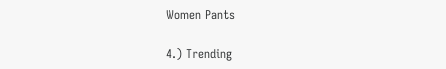Women Pants

4.) Trending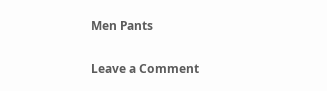Men Pants

Leave a Comment